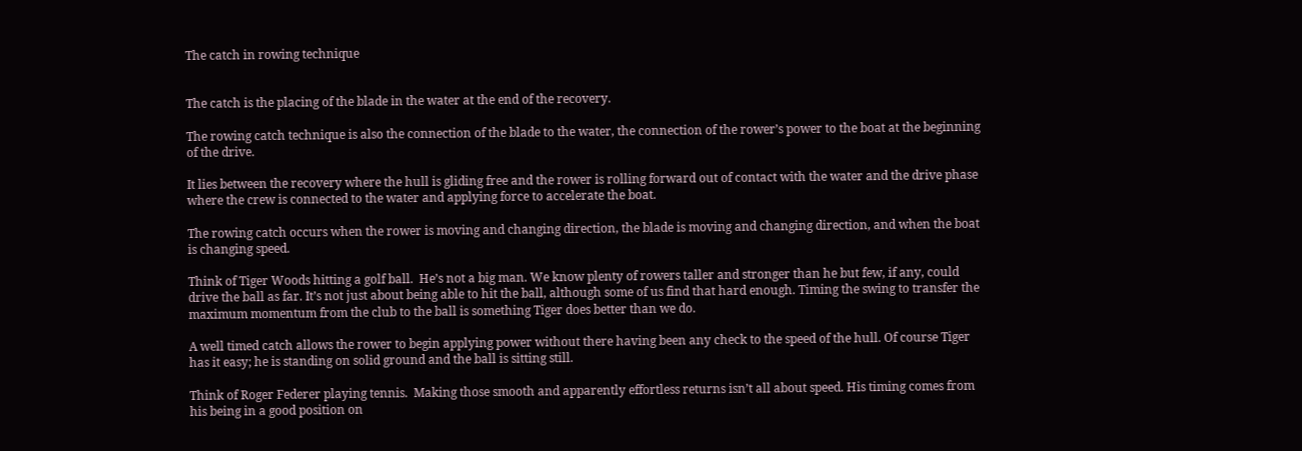The catch in rowing technique


The catch is the placing of the blade in the water at the end of the recovery.

The rowing catch technique is also the connection of the blade to the water, the connection of the rower’s power to the boat at the beginning of the drive.

It lies between the recovery where the hull is gliding free and the rower is rolling forward out of contact with the water and the drive phase where the crew is connected to the water and applying force to accelerate the boat.

The rowing catch occurs when the rower is moving and changing direction, the blade is moving and changing direction, and when the boat is changing speed.

Think of Tiger Woods hitting a golf ball.  He’s not a big man. We know plenty of rowers taller and stronger than he but few, if any, could drive the ball as far. It’s not just about being able to hit the ball, although some of us find that hard enough. Timing the swing to transfer the maximum momentum from the club to the ball is something Tiger does better than we do.

A well timed catch allows the rower to begin applying power without there having been any check to the speed of the hull. Of course Tiger has it easy; he is standing on solid ground and the ball is sitting still.

Think of Roger Federer playing tennis.  Making those smooth and apparently effortless returns isn’t all about speed. His timing comes from his being in a good position on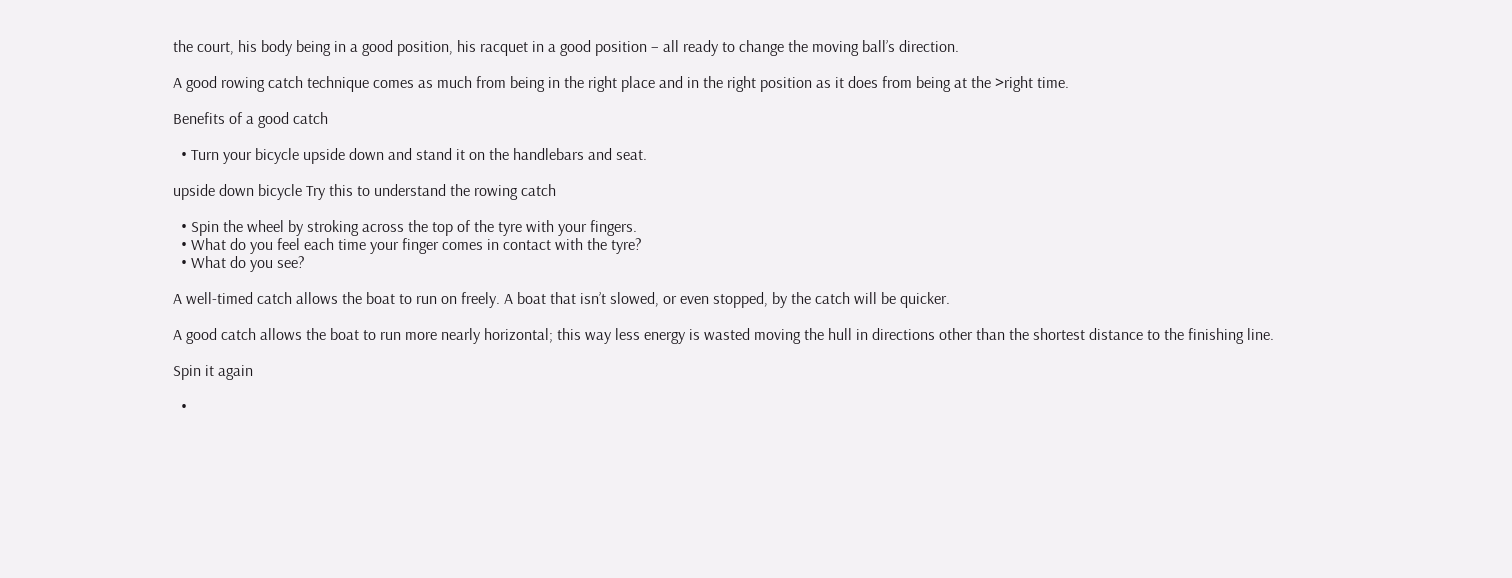the court, his body being in a good position, his racquet in a good position – all ready to change the moving ball’s direction.

A good rowing catch technique comes as much from being in the right place and in the right position as it does from being at the >right time.

Benefits of a good catch

  • Turn your bicycle upside down and stand it on the handlebars and seat.

upside down bicycle Try this to understand the rowing catch

  • Spin the wheel by stroking across the top of the tyre with your fingers.
  • What do you feel each time your finger comes in contact with the tyre?
  • What do you see?

A well-timed catch allows the boat to run on freely. A boat that isn’t slowed, or even stopped, by the catch will be quicker.

A good catch allows the boat to run more nearly horizontal; this way less energy is wasted moving the hull in directions other than the shortest distance to the finishing line.

Spin it again

  •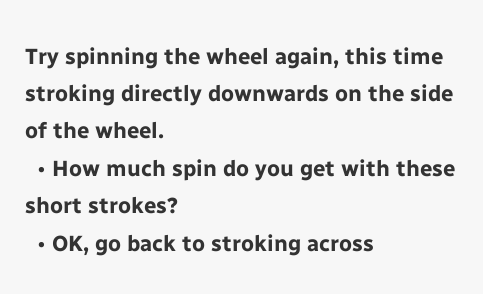Try spinning the wheel again, this time stroking directly downwards on the side of the wheel.
  • How much spin do you get with these short strokes?
  • OK, go back to stroking across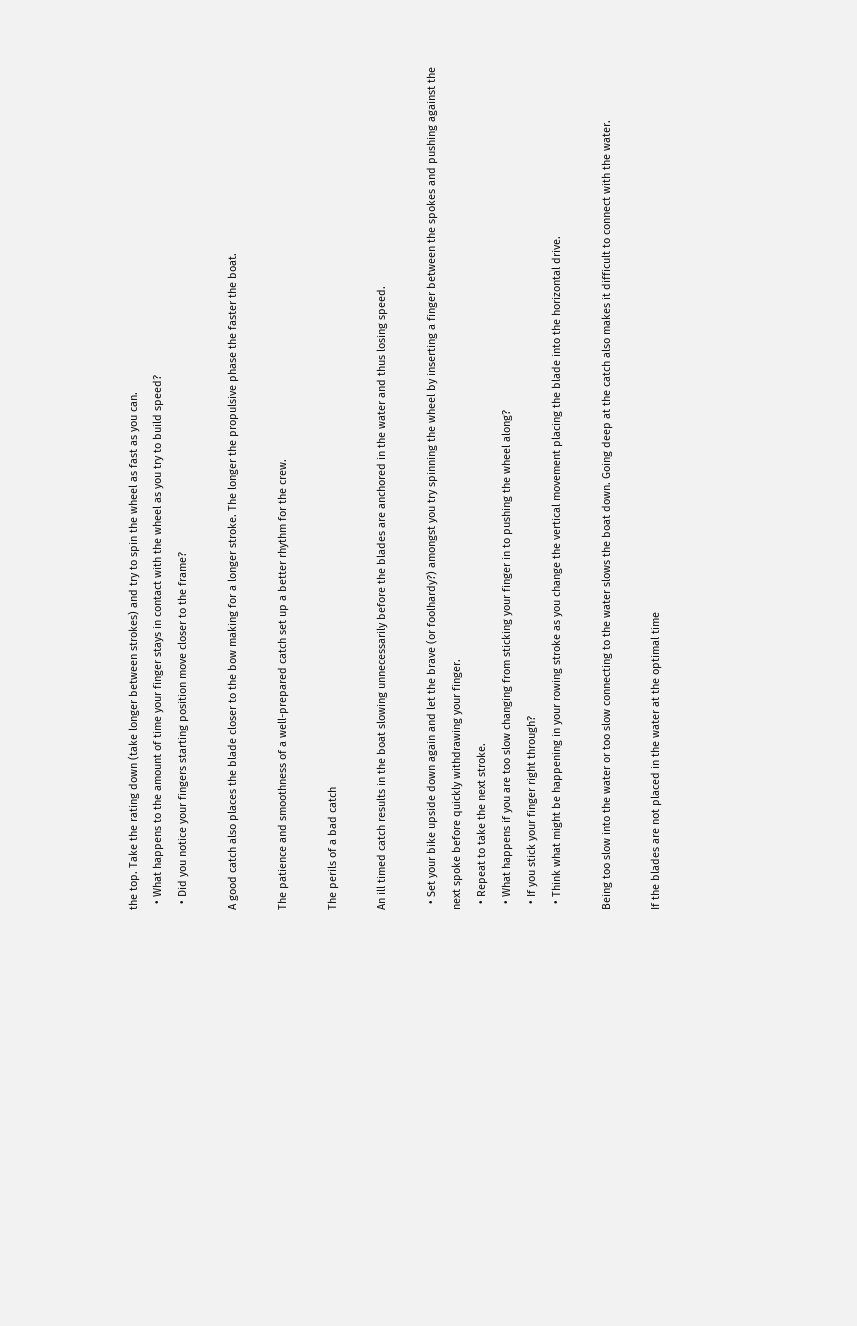the top. Take the rating down (take longer between strokes) and try to spin the wheel as fast as you can.
  • What happens to the amount of time your finger stays in contact with the wheel as you try to build speed?
  • Did you notice your fingers starting position move closer to the frame?

A good catch also places the blade closer to the bow making for a longer stroke. The longer the propulsive phase the faster the boat.

The patience and smoothness of a well-prepared catch set up a better rhythm for the crew.

The perils of a bad catch

An ill timed catch results in the boat slowing unnecessarily before the blades are anchored in the water and thus losing speed.

  • Set your bike upside down again and let the brave (or foolhardy?) amongst you try spinning the wheel by inserting a finger between the spokes and pushing against the next spoke before quickly withdrawing your finger.
  • Repeat to take the next stroke.
  • What happens if you are too slow changing from sticking your finger in to pushing the wheel along?
  • If you stick your finger right through?
  • Think what might be happening in your rowing stroke as you change the vertical movement placing the blade into the horizontal drive.

Being too slow into the water or too slow connecting to the water slows the boat down. Going deep at the catch also makes it difficult to connect with the water.

If the blades are not placed in the water at the optimal time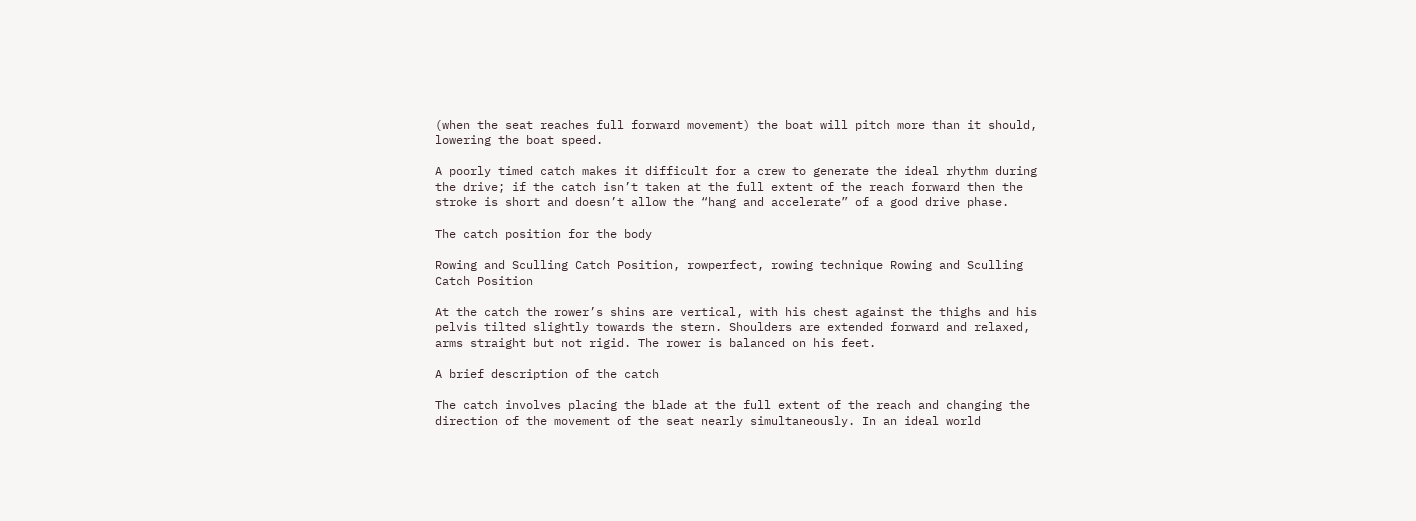(when the seat reaches full forward movement) the boat will pitch more than it should, lowering the boat speed.

A poorly timed catch makes it difficult for a crew to generate the ideal rhythm during the drive; if the catch isn’t taken at the full extent of the reach forward then the stroke is short and doesn’t allow the “hang and accelerate” of a good drive phase.

The catch position for the body

Rowing and Sculling Catch Position, rowperfect, rowing technique Rowing and Sculling Catch Position

At the catch the rower’s shins are vertical, with his chest against the thighs and his pelvis tilted slightly towards the stern. Shoulders are extended forward and relaxed, arms straight but not rigid. The rower is balanced on his feet.

A brief description of the catch

The catch involves placing the blade at the full extent of the reach and changing the direction of the movement of the seat nearly simultaneously. In an ideal world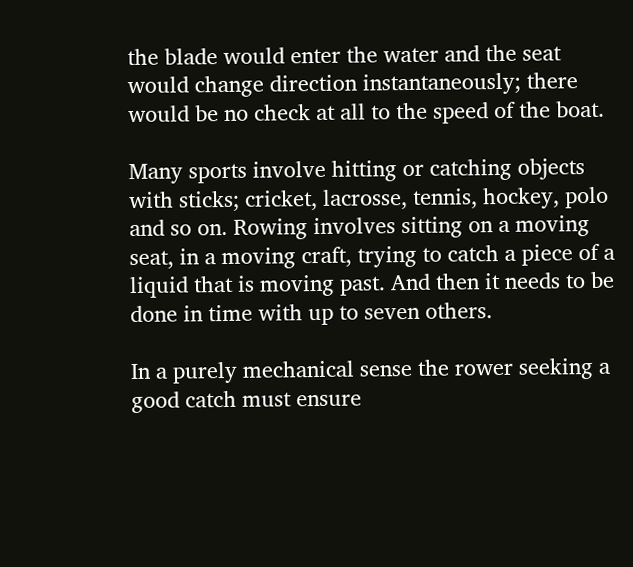the blade would enter the water and the seat would change direction instantaneously; there would be no check at all to the speed of the boat.

Many sports involve hitting or catching objects with sticks; cricket, lacrosse, tennis, hockey, polo and so on. Rowing involves sitting on a moving seat, in a moving craft, trying to catch a piece of a liquid that is moving past. And then it needs to be done in time with up to seven others.

In a purely mechanical sense the rower seeking a good catch must ensure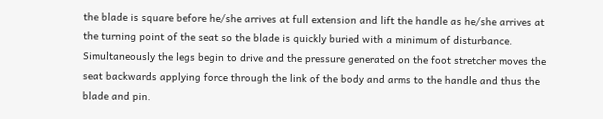the blade is square before he/she arrives at full extension and lift the handle as he/she arrives at the turning point of the seat so the blade is quickly buried with a minimum of disturbance. Simultaneously the legs begin to drive and the pressure generated on the foot stretcher moves the seat backwards applying force through the link of the body and arms to the handle and thus the blade and pin.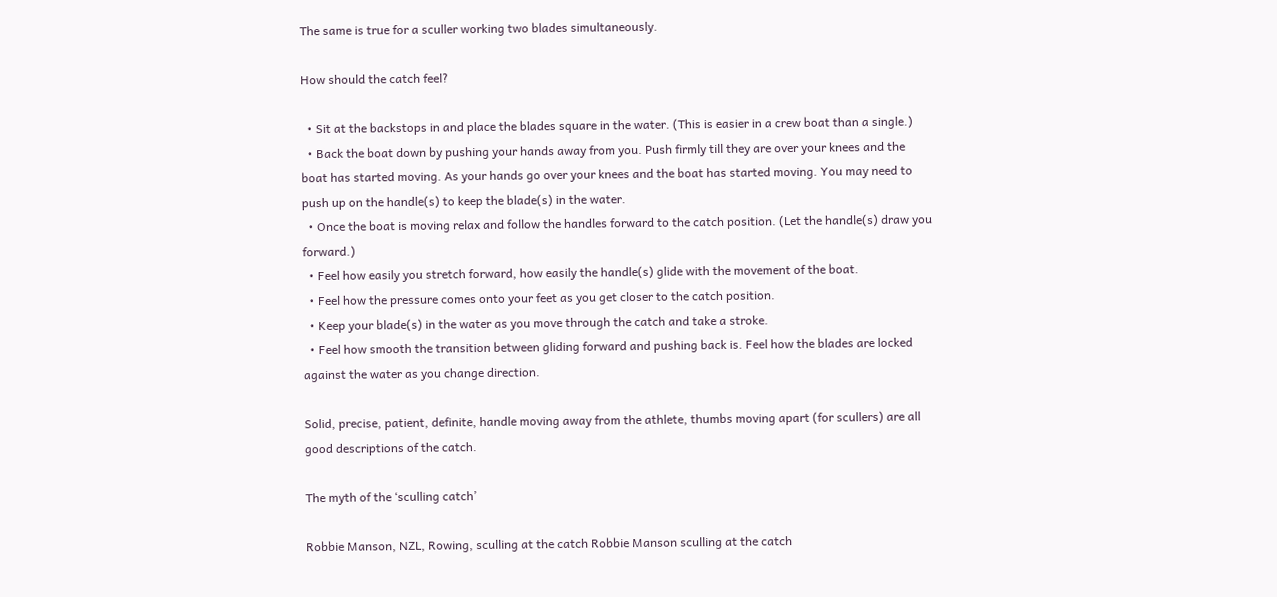The same is true for a sculler working two blades simultaneously.

How should the catch feel?

  • Sit at the backstops in and place the blades square in the water. (This is easier in a crew boat than a single.)
  • Back the boat down by pushing your hands away from you. Push firmly till they are over your knees and the boat has started moving. As your hands go over your knees and the boat has started moving. You may need to push up on the handle(s) to keep the blade(s) in the water.
  • Once the boat is moving relax and follow the handles forward to the catch position. (Let the handle(s) draw you forward.)
  • Feel how easily you stretch forward, how easily the handle(s) glide with the movement of the boat.
  • Feel how the pressure comes onto your feet as you get closer to the catch position.
  • Keep your blade(s) in the water as you move through the catch and take a stroke.
  • Feel how smooth the transition between gliding forward and pushing back is. Feel how the blades are locked against the water as you change direction.

Solid, precise, patient, definite, handle moving away from the athlete, thumbs moving apart (for scullers) are all good descriptions of the catch.

The myth of the ‘sculling catch’

Robbie Manson, NZL, Rowing, sculling at the catch Robbie Manson sculling at the catch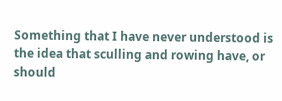Something that I have never understood is the idea that sculling and rowing have, or should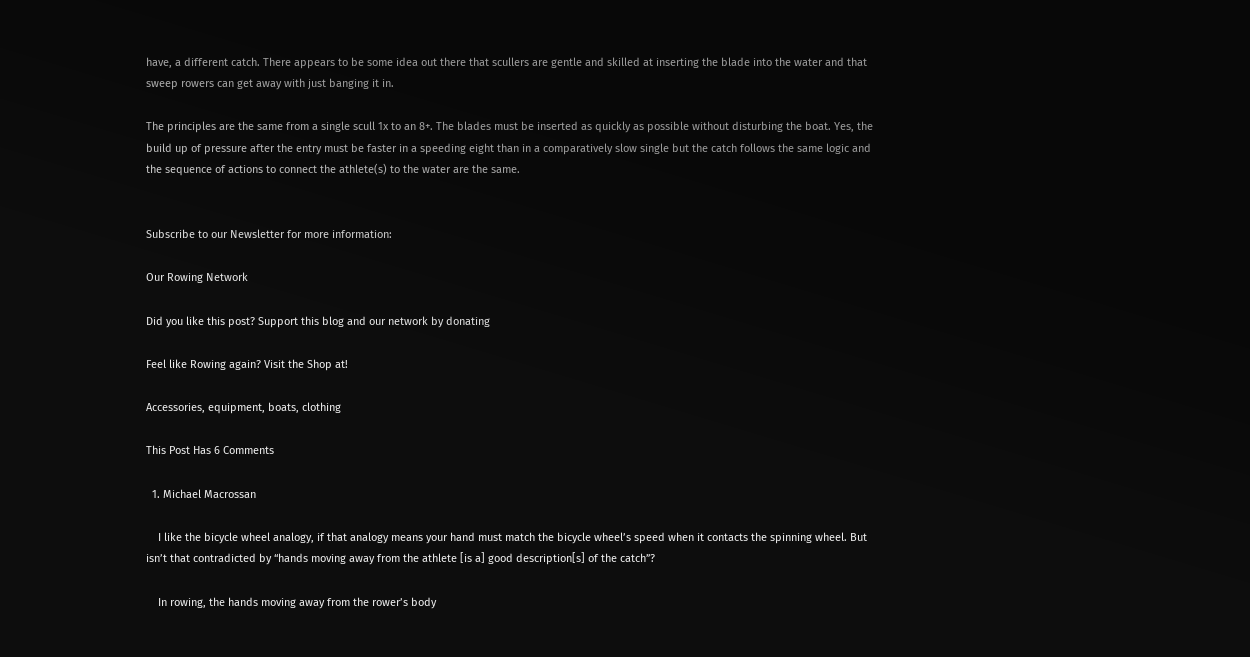have, a different catch. There appears to be some idea out there that scullers are gentle and skilled at inserting the blade into the water and that sweep rowers can get away with just banging it in.

The principles are the same from a single scull 1x to an 8+. The blades must be inserted as quickly as possible without disturbing the boat. Yes, the build up of pressure after the entry must be faster in a speeding eight than in a comparatively slow single but the catch follows the same logic and the sequence of actions to connect the athlete(s) to the water are the same.


Subscribe to our Newsletter for more information:

Our Rowing Network

Did you like this post? Support this blog and our network by donating

Feel like Rowing again? Visit the Shop at!

Accessories, equipment, boats, clothing

This Post Has 6 Comments

  1. Michael Macrossan

    I like the bicycle wheel analogy, if that analogy means your hand must match the bicycle wheel’s speed when it contacts the spinning wheel. But isn’t that contradicted by “hands moving away from the athlete [is a] good description[s] of the catch”?

    In rowing, the hands moving away from the rower’s body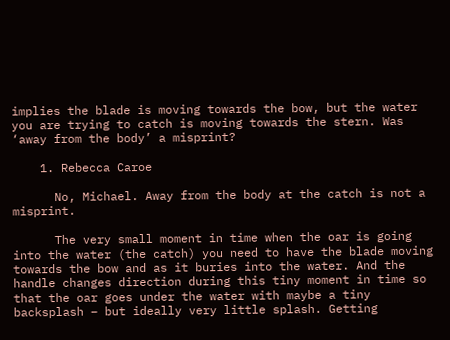implies the blade is moving towards the bow, but the water you are trying to catch is moving towards the stern. Was ‘away from the body’ a misprint?

    1. Rebecca Caroe

      No, Michael. Away from the body at the catch is not a misprint.

      The very small moment in time when the oar is going into the water (the catch) you need to have the blade moving towards the bow and as it buries into the water. And the handle changes direction during this tiny moment in time so that the oar goes under the water with maybe a tiny backsplash – but ideally very little splash. Getting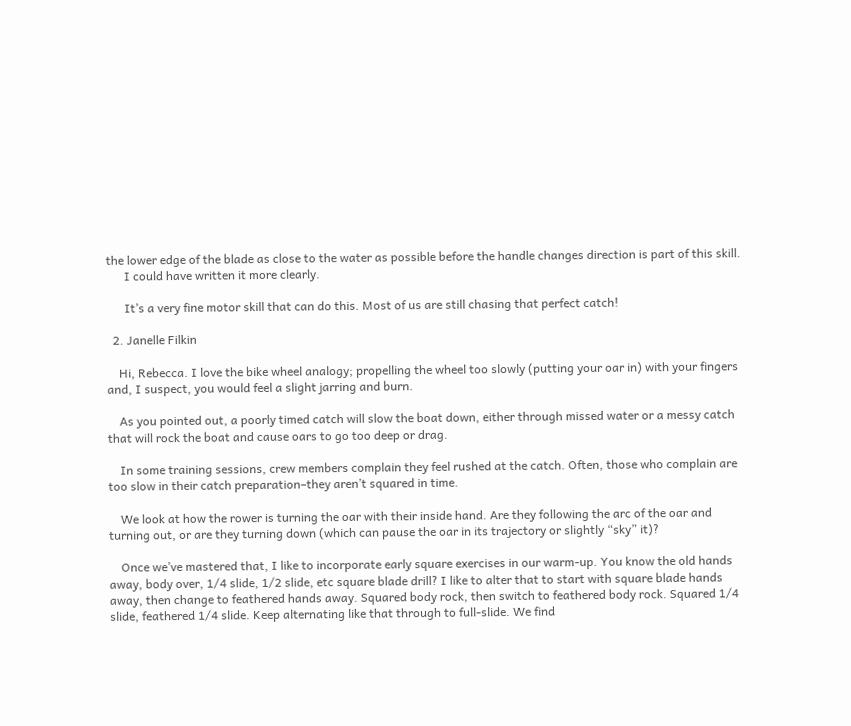the lower edge of the blade as close to the water as possible before the handle changes direction is part of this skill.
      I could have written it more clearly.

      It’s a very fine motor skill that can do this. Most of us are still chasing that perfect catch!

  2. Janelle Filkin

    Hi, Rebecca. I love the bike wheel analogy; propelling the wheel too slowly (putting your oar in) with your fingers and, I suspect, you would feel a slight jarring and burn.

    As you pointed out, a poorly timed catch will slow the boat down, either through missed water or a messy catch that will rock the boat and cause oars to go too deep or drag.

    In some training sessions, crew members complain they feel rushed at the catch. Often, those who complain are too slow in their catch preparation–they aren’t squared in time.

    We look at how the rower is turning the oar with their inside hand. Are they following the arc of the oar and turning out, or are they turning down (which can pause the oar in its trajectory or slightly “sky” it)?

    Once we’ve mastered that, I like to incorporate early square exercises in our warm-up. You know the old hands away, body over, 1/4 slide, 1/2 slide, etc square blade drill? I like to alter that to start with square blade hands away, then change to feathered hands away. Squared body rock, then switch to feathered body rock. Squared 1/4 slide, feathered 1/4 slide. Keep alternating like that through to full-slide. We find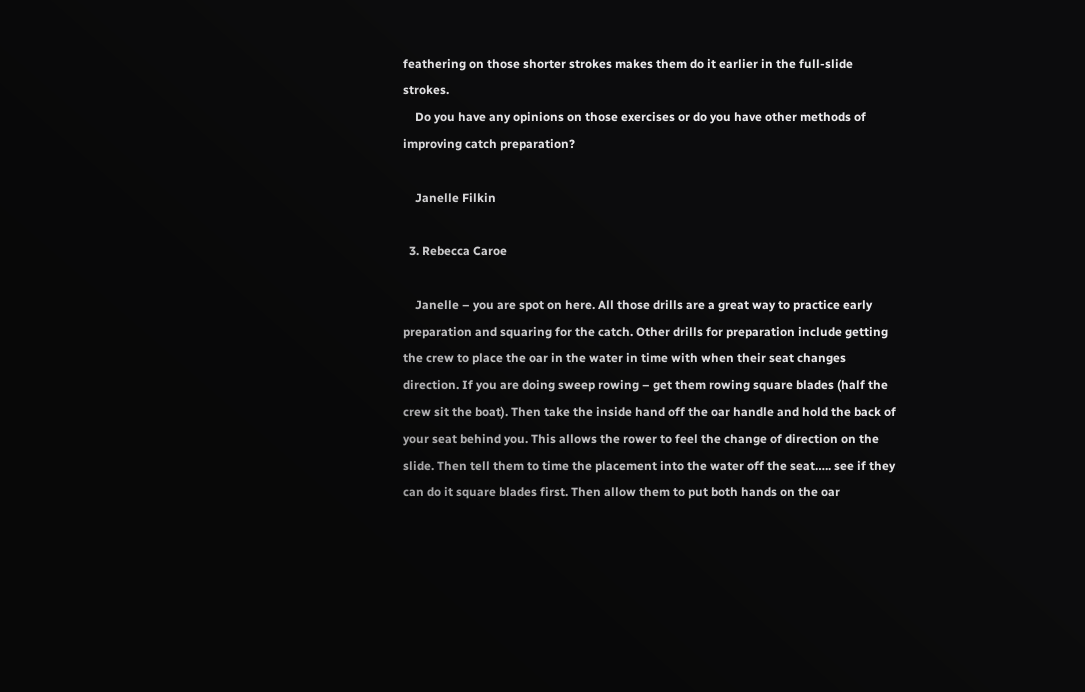feathering on those shorter strokes makes them do it earlier in the full-slide strokes.
    Do you have any opinions on those exercises or do you have other methods of improving catch preparation?

    Janelle Filkin

  3. Rebecca Caroe

    Janelle – you are spot on here. All those drills are a great way to practice early preparation and squaring for the catch. Other drills for preparation include getting the crew to place the oar in the water in time with when their seat changes direction. If you are doing sweep rowing – get them rowing square blades (half the crew sit the boat). Then take the inside hand off the oar handle and hold the back of your seat behind you. This allows the rower to feel the change of direction on the slide. Then tell them to time the placement into the water off the seat….. see if they can do it square blades first. Then allow them to put both hands on the oar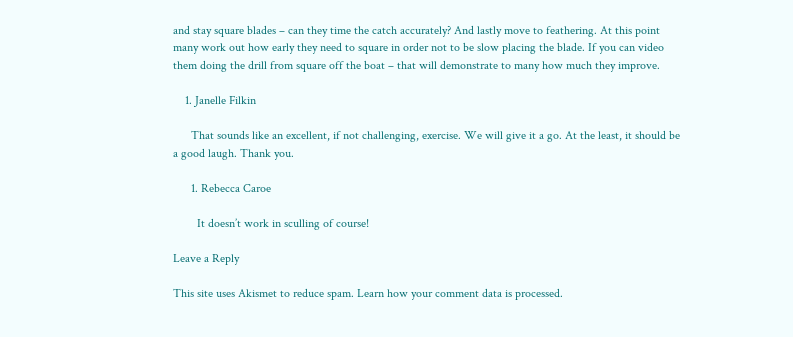and stay square blades – can they time the catch accurately? And lastly move to feathering. At this point many work out how early they need to square in order not to be slow placing the blade. If you can video them doing the drill from square off the boat – that will demonstrate to many how much they improve.

    1. Janelle Filkin

      That sounds like an excellent, if not challenging, exercise. We will give it a go. At the least, it should be a good laugh. Thank you.

      1. Rebecca Caroe

        It doesn’t work in sculling of course!

Leave a Reply

This site uses Akismet to reduce spam. Learn how your comment data is processed.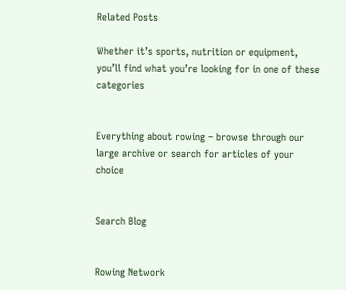Related Posts

Whether it’s sports, nutrition or equipment, you’ll find what you’re looking for in one of these categories


Everything about rowing – browse through our large archive or search for articles of your choice


Search Blog


Rowing Network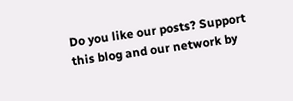Do you like our posts? Support this blog and our network by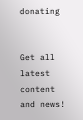donating


Get all latest content and news!